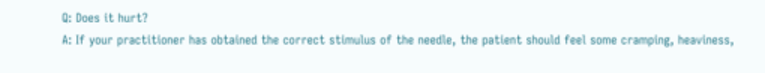Q: Does it hurt?
A: If your practitioner has obtained the correct stimulus of the needle, the patient should feel some cramping, heaviness,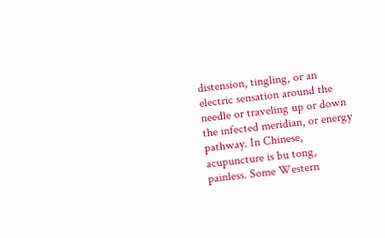distension, tingling, or an electric sensation around the needle or traveling up or down the infected meridian, or energy pathway. In Chinese, acupuncture is bu tong, painless. Some Western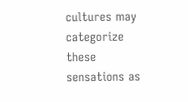cultures may categorize these sensations as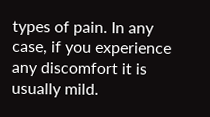types of pain. In any case, if you experience any discomfort it is usually mild.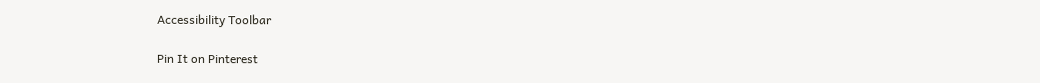Accessibility Toolbar

Pin It on Pinterest